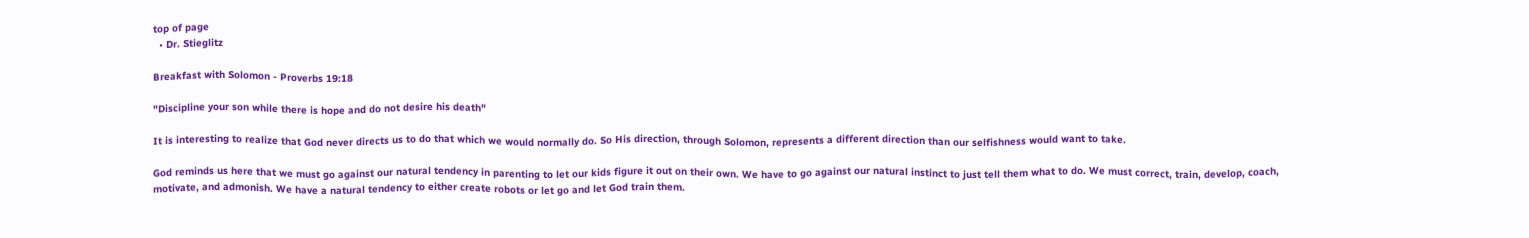top of page
  • Dr. Stieglitz

Breakfast with Solomon - Proverbs 19:18

"Discipline your son while there is hope and do not desire his death"

It is interesting to realize that God never directs us to do that which we would normally do. So His direction, through Solomon, represents a different direction than our selfishness would want to take.

God reminds us here that we must go against our natural tendency in parenting to let our kids figure it out on their own. We have to go against our natural instinct to just tell them what to do. We must correct, train, develop, coach, motivate, and admonish. We have a natural tendency to either create robots or let go and let God train them.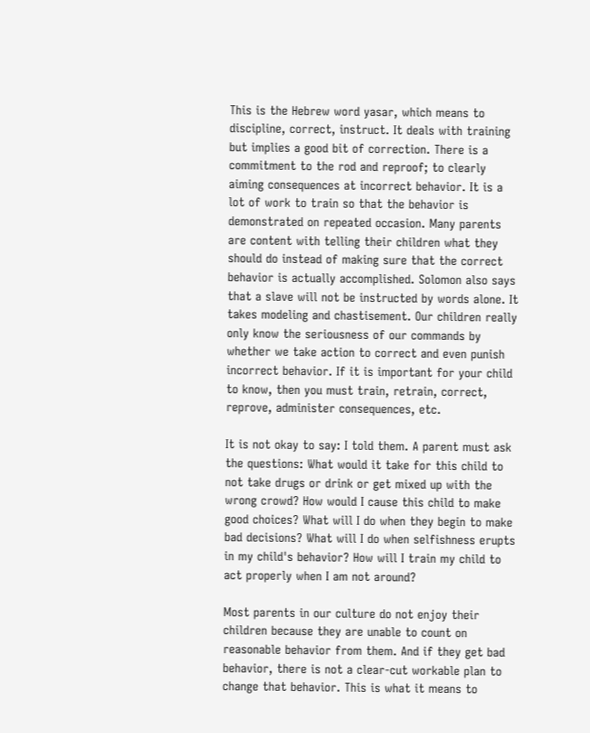This is the Hebrew word yasar, which means to discipline, correct, instruct. It deals with training but implies a good bit of correction. There is a commitment to the rod and reproof; to clearly aiming consequences at incorrect behavior. It is a lot of work to train so that the behavior is demonstrated on repeated occasion. Many parents are content with telling their children what they should do instead of making sure that the correct behavior is actually accomplished. Solomon also says that a slave will not be instructed by words alone. It takes modeling and chastisement. Our children really only know the seriousness of our commands by whether we take action to correct and even punish incorrect behavior. If it is important for your child to know, then you must train, retrain, correct, reprove, administer consequences, etc.

It is not okay to say: I told them. A parent must ask the questions: What would it take for this child to not take drugs or drink or get mixed up with the wrong crowd? How would I cause this child to make good choices? What will I do when they begin to make bad decisions? What will I do when selfishness erupts in my child's behavior? How will I train my child to act properly when I am not around?

Most parents in our culture do not enjoy their children because they are unable to count on reasonable behavior from them. And if they get bad behavior, there is not a clear-cut workable plan to change that behavior. This is what it means to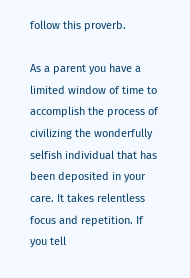follow this proverb.

As a parent you have a limited window of time to accomplish the process of civilizing the wonderfully selfish individual that has been deposited in your care. It takes relentless focus and repetition. If you tell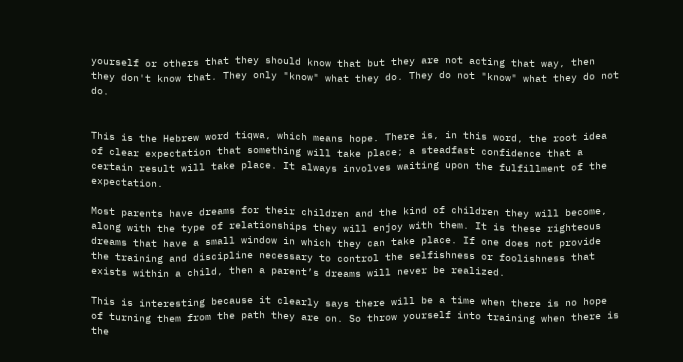yourself or others that they should know that but they are not acting that way, then they don't know that. They only "know" what they do. They do not "know" what they do not do.


This is the Hebrew word tiqwa, which means hope. There is, in this word, the root idea of clear expectation that something will take place; a steadfast confidence that a certain result will take place. It always involves waiting upon the fulfillment of the expectation.

Most parents have dreams for their children and the kind of children they will become, along with the type of relationships they will enjoy with them. It is these righteous dreams that have a small window in which they can take place. If one does not provide the training and discipline necessary to control the selfishness or foolishness that exists within a child, then a parent’s dreams will never be realized.

This is interesting because it clearly says there will be a time when there is no hope of turning them from the path they are on. So throw yourself into training when there is the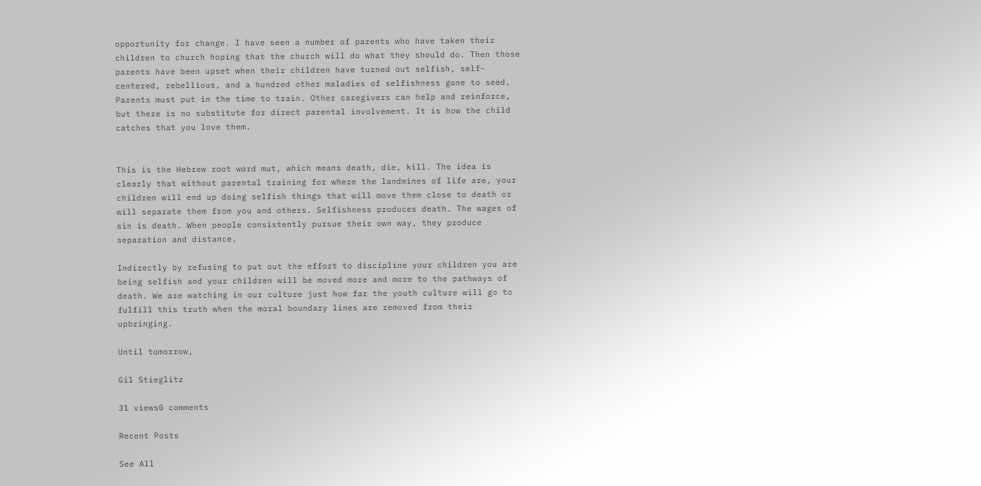opportunity for change. I have seen a number of parents who have taken their children to church hoping that the church will do what they should do. Then those parents have been upset when their children have turned out selfish, self-centered, rebellious, and a hundred other maladies of selfishness gone to seed. Parents must put in the time to train. Other caregivers can help and reinforce, but there is no substitute for direct parental involvement. It is how the child catches that you love them.


This is the Hebrew root word mut, which means death, die, kill. The idea is clearly that without parental training for where the landmines of life are, your children will end up doing selfish things that will move them close to death or will separate them from you and others. Selfishness produces death. The wages of sin is death. When people consistently pursue their own way, they produce separation and distance.

Indirectly by refusing to put out the effort to discipline your children you are being selfish and your children will be moved more and more to the pathways of death. We are watching in our culture just how far the youth culture will go to fulfill this truth when the moral boundary lines are removed from their upbringing.

Until tomorrow,

Gil Stieglitz

31 views0 comments

Recent Posts

See All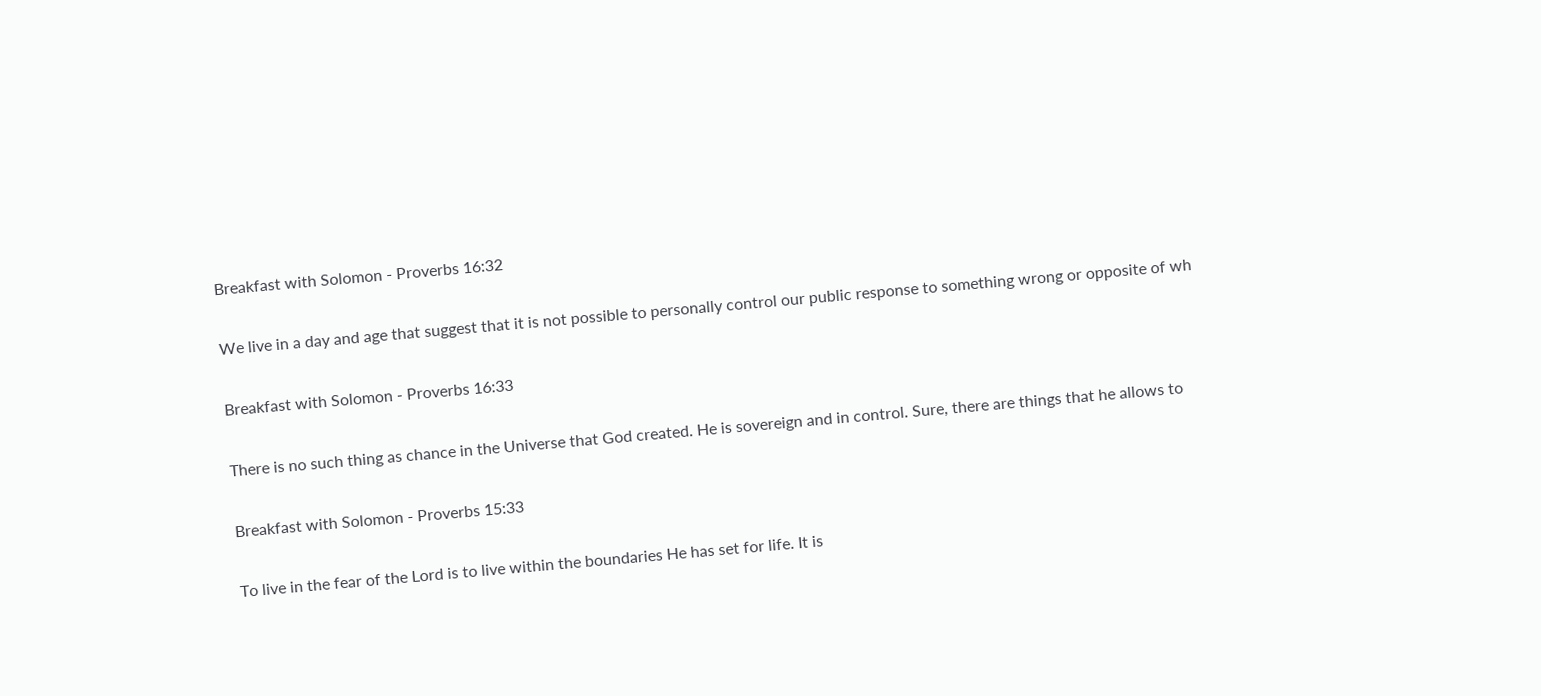Breakfast with Solomon - Proverbs 16:32

We live in a day and age that suggest that it is not possible to personally control our public response to something wrong or opposite of wh

Breakfast with Solomon - Proverbs 16:33

There is no such thing as chance in the Universe that God created. He is sovereign and in control. Sure, there are things that he allows to

Breakfast with Solomon - Proverbs 15:33

To live in the fear of the Lord is to live within the boundaries He has set for life. It is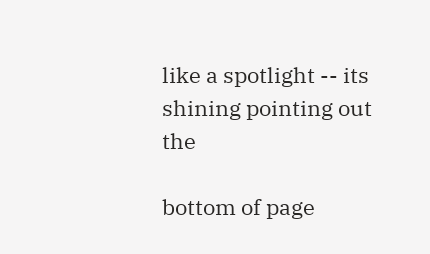like a spotlight -- its shining pointing out the

bottom of page